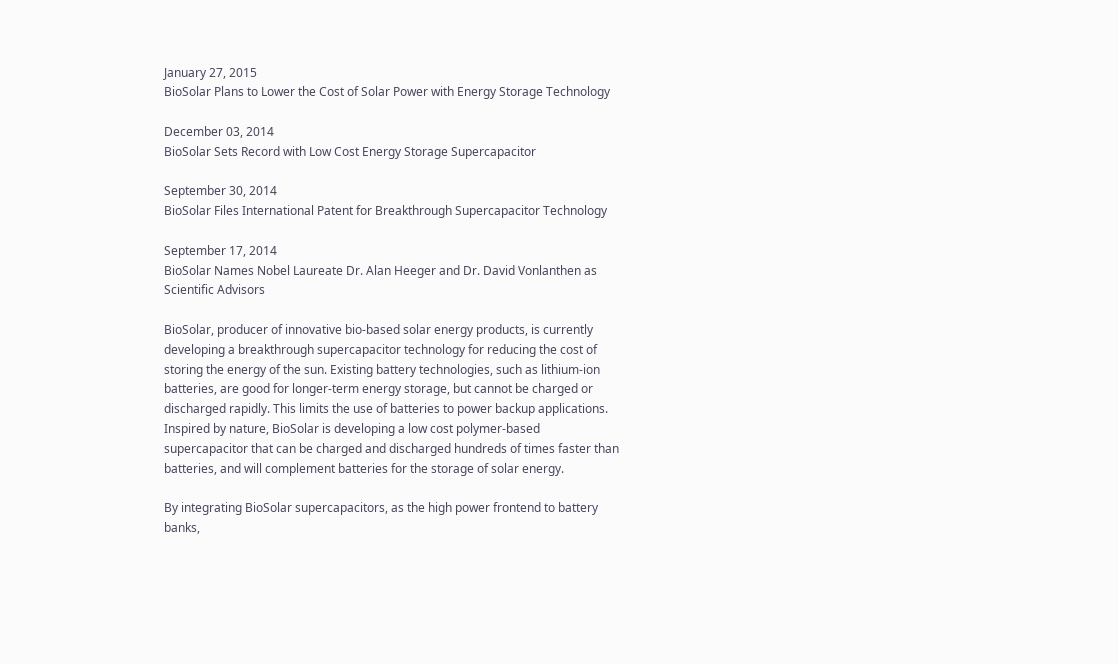January 27, 2015
BioSolar Plans to Lower the Cost of Solar Power with Energy Storage Technology

December 03, 2014
BioSolar Sets Record with Low Cost Energy Storage Supercapacitor

September 30, 2014
BioSolar Files International Patent for Breakthrough Supercapacitor Technology

September 17, 2014
BioSolar Names Nobel Laureate Dr. Alan Heeger and Dr. David Vonlanthen as Scientific Advisors

BioSolar, producer of innovative bio-based solar energy products, is currently developing a breakthrough supercapacitor technology for reducing the cost of storing the energy of the sun. Existing battery technologies, such as lithium-ion batteries, are good for longer-term energy storage, but cannot be charged or discharged rapidly. This limits the use of batteries to power backup applications. Inspired by nature, BioSolar is developing a low cost polymer-based supercapacitor that can be charged and discharged hundreds of times faster than batteries, and will complement batteries for the storage of solar energy.

By integrating BioSolar supercapacitors, as the high power frontend to battery banks,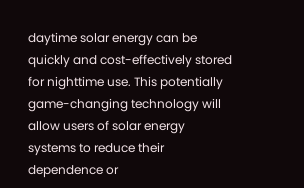daytime solar energy can be quickly and cost-effectively stored for nighttime use. This potentially game-changing technology will allow users of solar energy systems to reduce their dependence or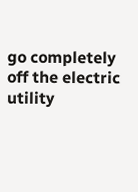go completely off the electric utility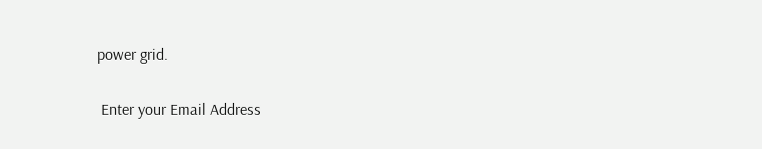power grid.

 Enter your Email Address